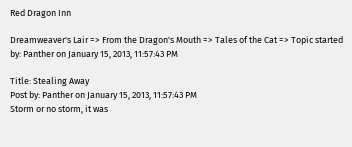Red Dragon Inn

Dreamweaver's Lair => From the Dragon's Mouth => Tales of the Cat => Topic started by: Panther on January 15, 2013, 11:57:43 PM

Title: Stealing Away
Post by: Panther on January 15, 2013, 11:57:43 PM
Storm or no storm, it was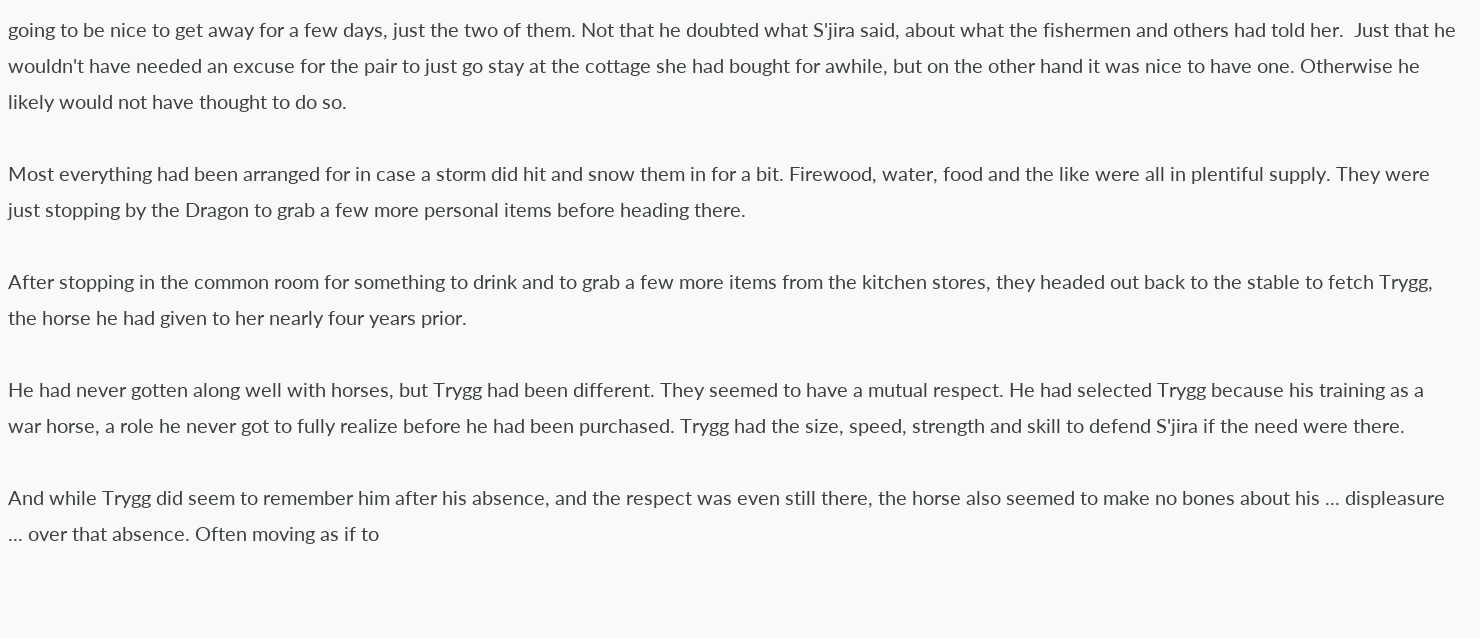going to be nice to get away for a few days, just the two of them. Not that he doubted what S'jira said, about what the fishermen and others had told her.  Just that he wouldn't have needed an excuse for the pair to just go stay at the cottage she had bought for awhile, but on the other hand it was nice to have one. Otherwise he likely would not have thought to do so.

Most everything had been arranged for in case a storm did hit and snow them in for a bit. Firewood, water, food and the like were all in plentiful supply. They were just stopping by the Dragon to grab a few more personal items before heading there.

After stopping in the common room for something to drink and to grab a few more items from the kitchen stores, they headed out back to the stable to fetch Trygg, the horse he had given to her nearly four years prior.

He had never gotten along well with horses, but Trygg had been different. They seemed to have a mutual respect. He had selected Trygg because his training as a war horse, a role he never got to fully realize before he had been purchased. Trygg had the size, speed, strength and skill to defend S'jira if the need were there.

And while Trygg did seem to remember him after his absence, and the respect was even still there, the horse also seemed to make no bones about his ... displeasure ... over that absence. Often moving as if to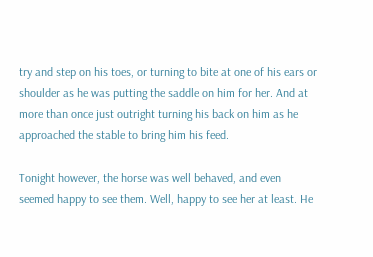try and step on his toes, or turning to bite at one of his ears or shoulder as he was putting the saddle on him for her. And at more than once just outright turning his back on him as he approached the stable to bring him his feed.

Tonight however, the horse was well behaved, and even seemed happy to see them. Well, happy to see her at least. He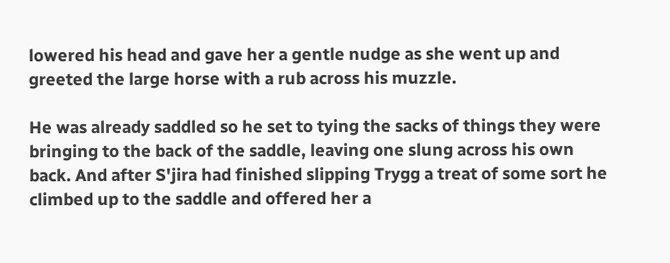lowered his head and gave her a gentle nudge as she went up and greeted the large horse with a rub across his muzzle.

He was already saddled so he set to tying the sacks of things they were bringing to the back of the saddle, leaving one slung across his own back. And after S'jira had finished slipping Trygg a treat of some sort he climbed up to the saddle and offered her a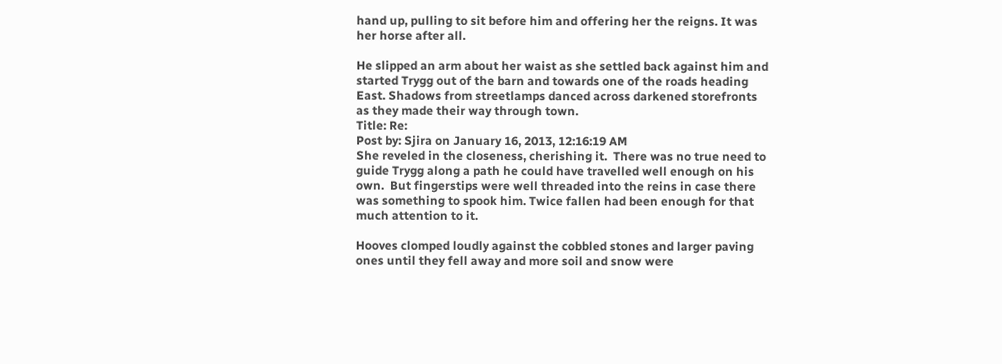hand up, pulling to sit before him and offering her the reigns. It was her horse after all.

He slipped an arm about her waist as she settled back against him and started Trygg out of the barn and towards one of the roads heading East. Shadows from streetlamps danced across darkened storefronts as they made their way through town.
Title: Re:
Post by: Sjira on January 16, 2013, 12:16:19 AM
She reveled in the closeness, cherishing it.  There was no true need to guide Trygg along a path he could have travelled well enough on his own.  But fingerstips were well threaded into the reins in case there was something to spook him. Twice fallen had been enough for that much attention to it.

Hooves clomped loudly against the cobbled stones and larger paving ones until they fell away and more soil and snow were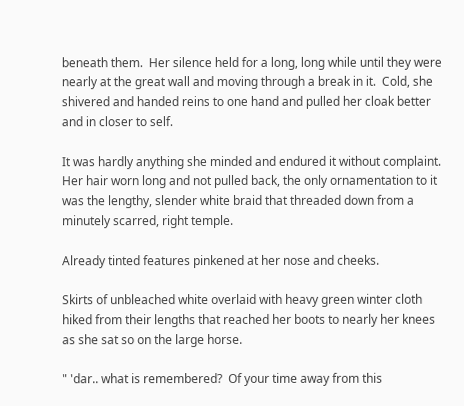beneath them.  Her silence held for a long, long while until they were nearly at the great wall and moving through a break in it.  Cold, she shivered and handed reins to one hand and pulled her cloak better and in closer to self.

It was hardly anything she minded and endured it without complaint. Her hair worn long and not pulled back, the only ornamentation to it was the lengthy, slender white braid that threaded down from a minutely scarred, right temple.

Already tinted features pinkened at her nose and cheeks.

Skirts of unbleached white overlaid with heavy green winter cloth hiked from their lengths that reached her boots to nearly her knees as she sat so on the large horse.

" 'dar.. what is remembered?  Of your time away from this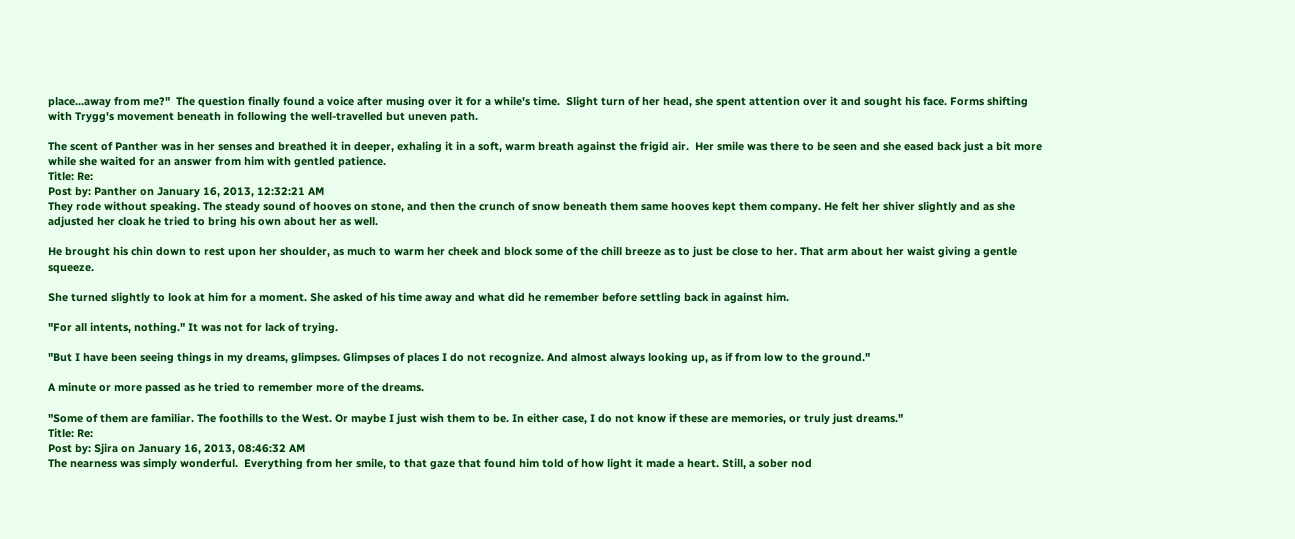place...away from me?"  The question finally found a voice after musing over it for a while's time.  Slight turn of her head, she spent attention over it and sought his face. Forms shifting with Trygg's movement beneath in following the well-travelled but uneven path.

The scent of Panther was in her senses and breathed it in deeper, exhaling it in a soft, warm breath against the frigid air.  Her smile was there to be seen and she eased back just a bit more while she waited for an answer from him with gentled patience.
Title: Re:
Post by: Panther on January 16, 2013, 12:32:21 AM
They rode without speaking. The steady sound of hooves on stone, and then the crunch of snow beneath them same hooves kept them company. He felt her shiver slightly and as she adjusted her cloak he tried to bring his own about her as well.

He brought his chin down to rest upon her shoulder, as much to warm her cheek and block some of the chill breeze as to just be close to her. That arm about her waist giving a gentle squeeze.

She turned slightly to look at him for a moment. She asked of his time away and what did he remember before settling back in against him.

"For all intents, nothing." It was not for lack of trying.

"But I have been seeing things in my dreams, glimpses. Glimpses of places I do not recognize. And almost always looking up, as if from low to the ground."

A minute or more passed as he tried to remember more of the dreams.

"Some of them are familiar. The foothills to the West. Or maybe I just wish them to be. In either case, I do not know if these are memories, or truly just dreams."
Title: Re:
Post by: Sjira on January 16, 2013, 08:46:32 AM
The nearness was simply wonderful.  Everything from her smile, to that gaze that found him told of how light it made a heart. Still, a sober nod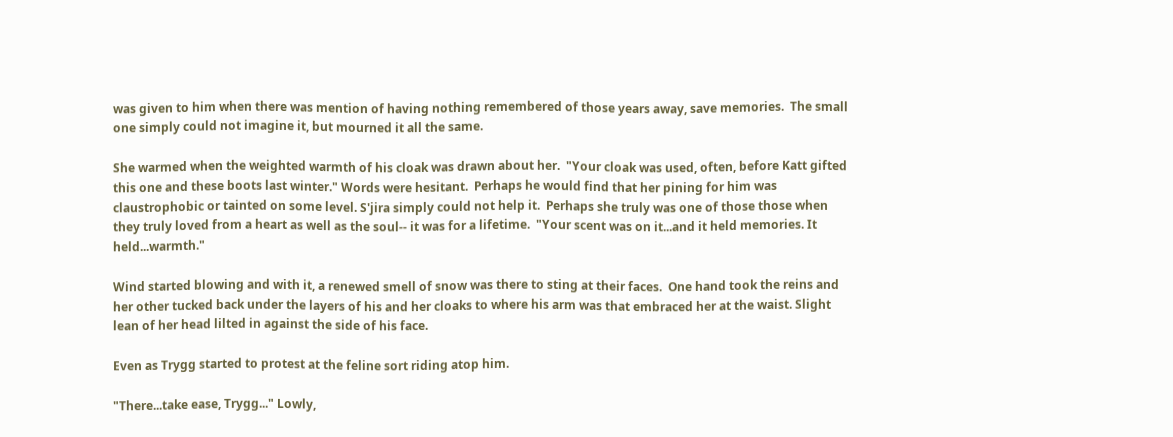was given to him when there was mention of having nothing remembered of those years away, save memories.  The small one simply could not imagine it, but mourned it all the same.

She warmed when the weighted warmth of his cloak was drawn about her.  "Your cloak was used, often, before Katt gifted this one and these boots last winter." Words were hesitant.  Perhaps he would find that her pining for him was claustrophobic or tainted on some level. S'jira simply could not help it.  Perhaps she truly was one of those those when they truly loved from a heart as well as the soul-- it was for a lifetime.  "Your scent was on it...and it held memories. It held...warmth."

Wind started blowing and with it, a renewed smell of snow was there to sting at their faces.  One hand took the reins and her other tucked back under the layers of his and her cloaks to where his arm was that embraced her at the waist. Slight lean of her head lilted in against the side of his face.

Even as Trygg started to protest at the feline sort riding atop him.

"There...take ease, Trygg..." Lowly,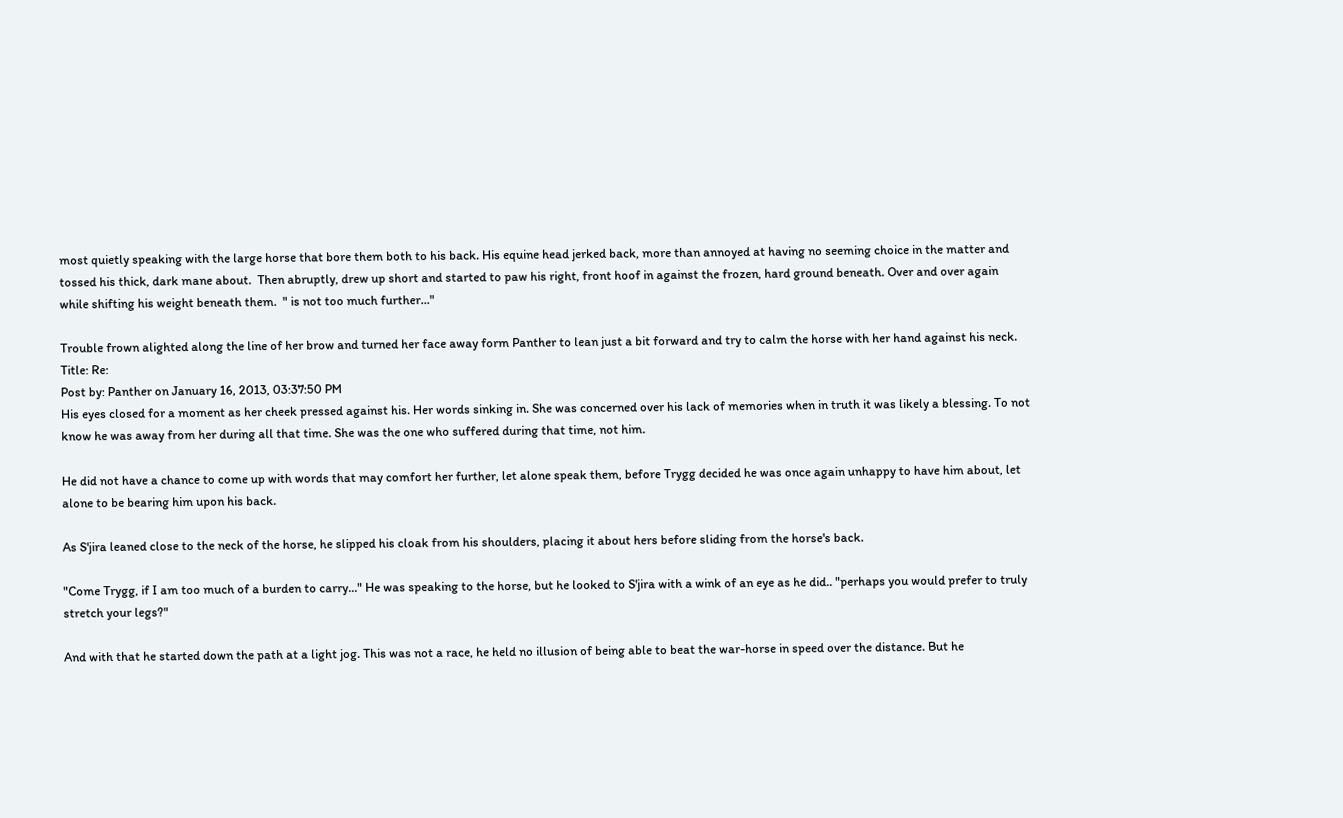most quietly speaking with the large horse that bore them both to his back. His equine head jerked back, more than annoyed at having no seeming choice in the matter and tossed his thick, dark mane about.  Then abruptly, drew up short and started to paw his right, front hoof in against the frozen, hard ground beneath. Over and over again while shifting his weight beneath them.  " is not too much further..."

Trouble frown alighted along the line of her brow and turned her face away form Panther to lean just a bit forward and try to calm the horse with her hand against his neck.
Title: Re:
Post by: Panther on January 16, 2013, 03:37:50 PM
His eyes closed for a moment as her cheek pressed against his. Her words sinking in. She was concerned over his lack of memories when in truth it was likely a blessing. To not know he was away from her during all that time. She was the one who suffered during that time, not him.

He did not have a chance to come up with words that may comfort her further, let alone speak them, before Trygg decided he was once again unhappy to have him about, let alone to be bearing him upon his back.

As S'jira leaned close to the neck of the horse, he slipped his cloak from his shoulders, placing it about hers before sliding from the horse's back.

"Come Trygg, if I am too much of a burden to carry..." He was speaking to the horse, but he looked to S'jira with a wink of an eye as he did.. "perhaps you would prefer to truly stretch your legs?"

And with that he started down the path at a light jog. This was not a race, he held no illusion of being able to beat the war-horse in speed over the distance. But he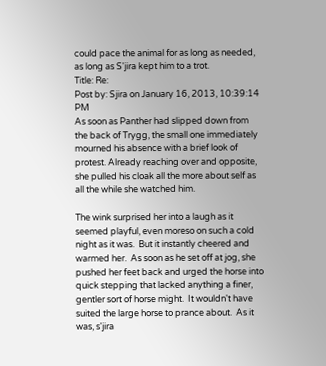could pace the animal for as long as needed, as long as S'jira kept him to a trot.
Title: Re:
Post by: Sjira on January 16, 2013, 10:39:14 PM
As soon as Panther had slipped down from the back of Trygg, the small one immediately mourned his absence with a brief look of protest. Already reaching over and opposite, she pulled his cloak all the more about self as all the while she watched him.

The wink surprised her into a laugh as it seemed playful, even moreso on such a cold night as it was.  But it instantly cheered and warmed her.  As soon as he set off at jog, she pushed her feet back and urged the horse into quick stepping that lacked anything a finer, gentler sort of horse might.  It wouldn't have suited the large horse to prance about.  As it was, s'jira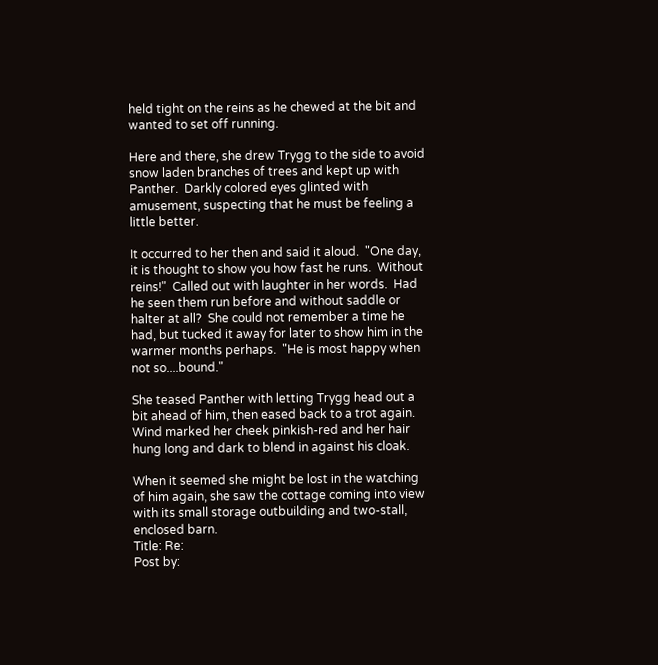held tight on the reins as he chewed at the bit and wanted to set off running.

Here and there, she drew Trygg to the side to avoid snow laden branches of trees and kept up with Panther.  Darkly colored eyes glinted with amusement, suspecting that he must be feeling a little better.

It occurred to her then and said it aloud.  "One day, it is thought to show you how fast he runs.  Without reins!"  Called out with laughter in her words.  Had he seen them run before and without saddle or halter at all?  She could not remember a time he had, but tucked it away for later to show him in the warmer months perhaps.  "He is most happy when not so....bound."

She teased Panther with letting Trygg head out a bit ahead of him, then eased back to a trot again.  Wind marked her cheek pinkish-red and her hair hung long and dark to blend in against his cloak.

When it seemed she might be lost in the watching of him again, she saw the cottage coming into view with its small storage outbuilding and two-stall, enclosed barn.
Title: Re:
Post by: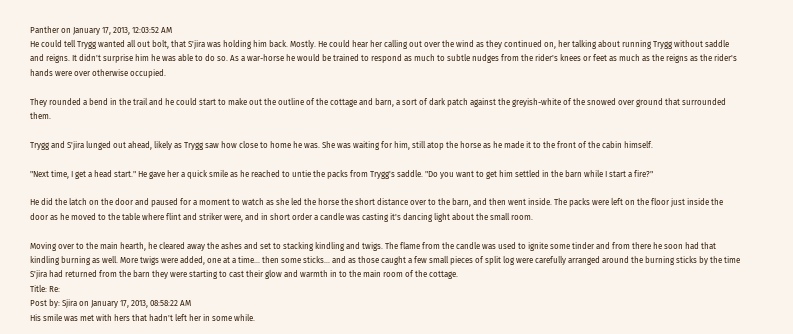Panther on January 17, 2013, 12:03:52 AM
He could tell Trygg wanted all out bolt, that S'jira was holding him back. Mostly. He could hear her calling out over the wind as they continued on, her talking about running Trygg without saddle and reigns. It didn't surprise him he was able to do so. As a war-horse he would be trained to respond as much to subtle nudges from the rider's knees or feet as much as the reigns as the rider's hands were over otherwise occupied.

They rounded a bend in the trail and he could start to make out the outline of the cottage and barn, a sort of dark patch against the greyish-white of the snowed over ground that surrounded them.

Trygg and S'jira lunged out ahead, likely as Trygg saw how close to home he was. She was waiting for him, still atop the horse as he made it to the front of the cabin himself.

"Next time, I get a head start." He gave her a quick smile as he reached to untie the packs from Trygg's saddle. "Do you want to get him settled in the barn while I start a fire?"

He did the latch on the door and paused for a moment to watch as she led the horse the short distance over to the barn, and then went inside. The packs were left on the floor just inside the door as he moved to the table where flint and striker were, and in short order a candle was casting it's dancing light about the small room.

Moving over to the main hearth, he cleared away the ashes and set to stacking kindling and twigs. The flame from the candle was used to ignite some tinder and from there he soon had that kindling burning as well. More twigs were added, one at a time... then some sticks... and as those caught a few small pieces of split log were carefully arranged around the burning sticks by the time S'jira had returned from the barn they were starting to cast their glow and warmth in to the main room of the cottage.
Title: Re:
Post by: Sjira on January 17, 2013, 08:58:22 AM
His smile was met with hers that hadn't left her in some while.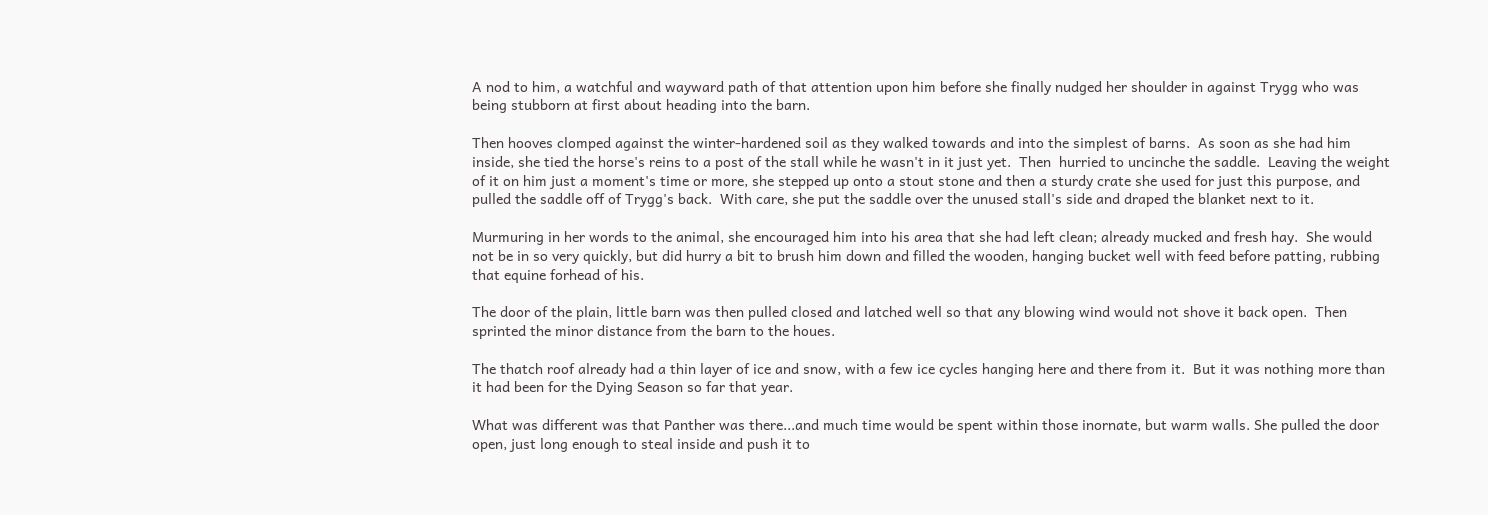A nod to him, a watchful and wayward path of that attention upon him before she finally nudged her shoulder in against Trygg who was being stubborn at first about heading into the barn.

Then hooves clomped against the winter-hardened soil as they walked towards and into the simplest of barns.  As soon as she had him inside, she tied the horse's reins to a post of the stall while he wasn't in it just yet.  Then  hurried to uncinche the saddle.  Leaving the weight of it on him just a moment's time or more, she stepped up onto a stout stone and then a sturdy crate she used for just this purpose, and pulled the saddle off of Trygg's back.  With care, she put the saddle over the unused stall's side and draped the blanket next to it.

Murmuring in her words to the animal, she encouraged him into his area that she had left clean; already mucked and fresh hay.  She would not be in so very quickly, but did hurry a bit to brush him down and filled the wooden, hanging bucket well with feed before patting, rubbing that equine forhead of his.

The door of the plain, little barn was then pulled closed and latched well so that any blowing wind would not shove it back open.  Then sprinted the minor distance from the barn to the houes.

The thatch roof already had a thin layer of ice and snow, with a few ice cycles hanging here and there from it.  But it was nothing more than it had been for the Dying Season so far that year.

What was different was that Panther was there...and much time would be spent within those inornate, but warm walls. She pulled the door open, just long enough to steal inside and push it to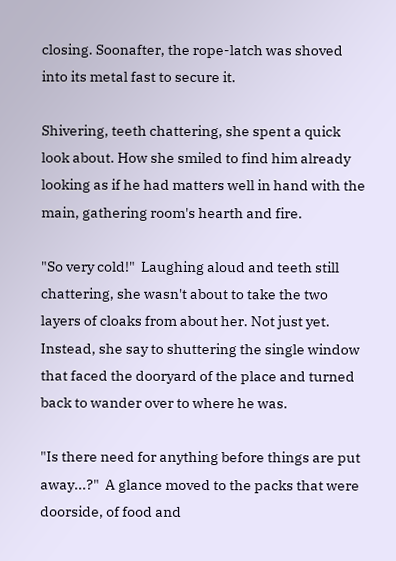closing. Soonafter, the rope-latch was shoved into its metal fast to secure it.

Shivering, teeth chattering, she spent a quick look about. How she smiled to find him already looking as if he had matters well in hand with the main, gathering room's hearth and fire.

"So very cold!"  Laughing aloud and teeth still chattering, she wasn't about to take the two layers of cloaks from about her. Not just yet.  Instead, she say to shuttering the single window that faced the dooryard of the place and turned back to wander over to where he was.

"Is there need for anything before things are put away...?"  A glance moved to the packs that were doorside, of food and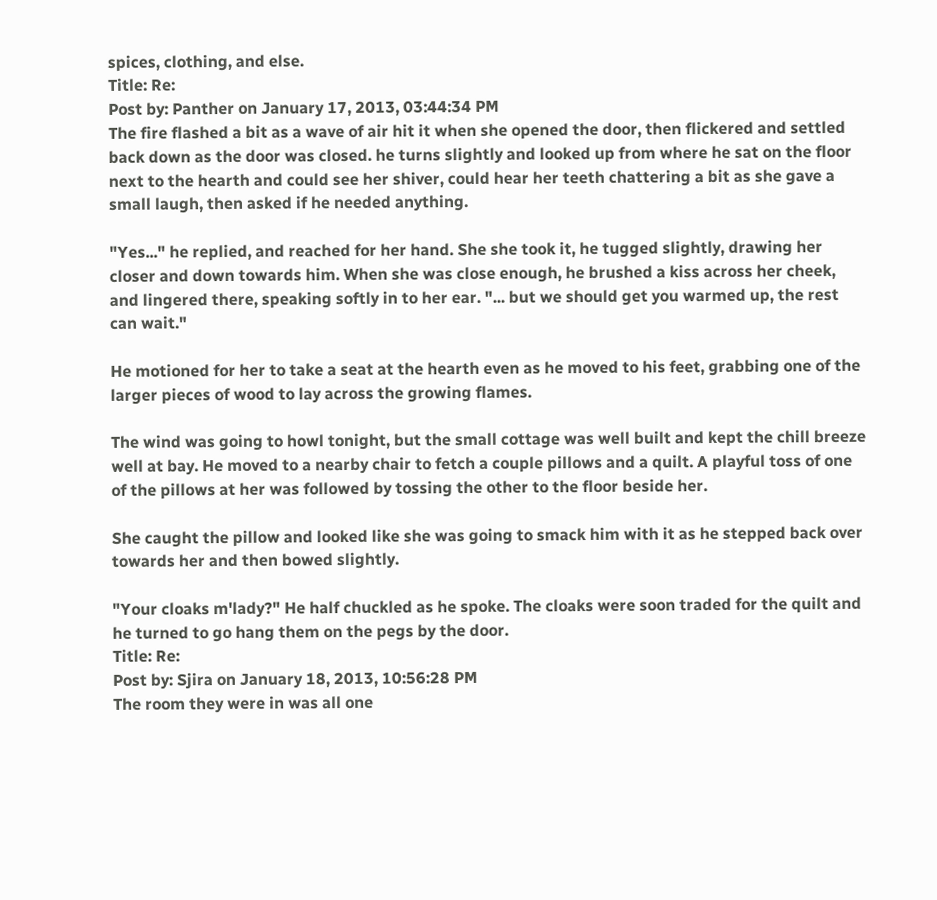spices, clothing, and else.
Title: Re:
Post by: Panther on January 17, 2013, 03:44:34 PM
The fire flashed a bit as a wave of air hit it when she opened the door, then flickered and settled back down as the door was closed. he turns slightly and looked up from where he sat on the floor next to the hearth and could see her shiver, could hear her teeth chattering a bit as she gave a small laugh, then asked if he needed anything.

"Yes..." he replied, and reached for her hand. She she took it, he tugged slightly, drawing her closer and down towards him. When she was close enough, he brushed a kiss across her cheek, and lingered there, speaking softly in to her ear. "... but we should get you warmed up, the rest can wait."

He motioned for her to take a seat at the hearth even as he moved to his feet, grabbing one of the larger pieces of wood to lay across the growing flames.

The wind was going to howl tonight, but the small cottage was well built and kept the chill breeze well at bay. He moved to a nearby chair to fetch a couple pillows and a quilt. A playful toss of one of the pillows at her was followed by tossing the other to the floor beside her.

She caught the pillow and looked like she was going to smack him with it as he stepped back over towards her and then bowed slightly.

"Your cloaks m'lady?" He half chuckled as he spoke. The cloaks were soon traded for the quilt and he turned to go hang them on the pegs by the door.
Title: Re:
Post by: Sjira on January 18, 2013, 10:56:28 PM
The room they were in was all one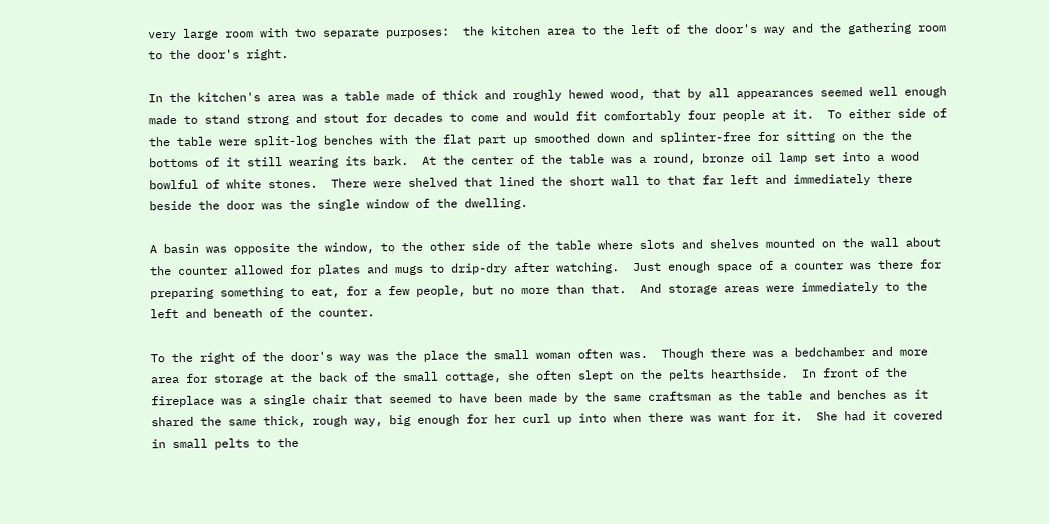very large room with two separate purposes:  the kitchen area to the left of the door's way and the gathering room to the door's right.

In the kitchen's area was a table made of thick and roughly hewed wood, that by all appearances seemed well enough made to stand strong and stout for decades to come and would fit comfortably four people at it.  To either side of the table were split-log benches with the flat part up smoothed down and splinter-free for sitting on the the bottoms of it still wearing its bark.  At the center of the table was a round, bronze oil lamp set into a wood bowlful of white stones.  There were shelved that lined the short wall to that far left and immediately there beside the door was the single window of the dwelling.

A basin was opposite the window, to the other side of the table where slots and shelves mounted on the wall about the counter allowed for plates and mugs to drip-dry after watching.  Just enough space of a counter was there for preparing something to eat, for a few people, but no more than that.  And storage areas were immediately to the left and beneath of the counter.

To the right of the door's way was the place the small woman often was.  Though there was a bedchamber and more area for storage at the back of the small cottage, she often slept on the pelts hearthside.  In front of the fireplace was a single chair that seemed to have been made by the same craftsman as the table and benches as it shared the same thick, rough way, big enough for her curl up into when there was want for it.  She had it covered in small pelts to the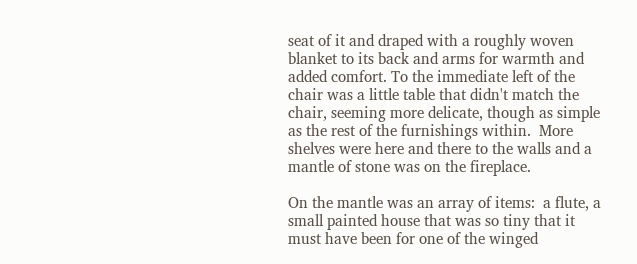seat of it and draped with a roughly woven blanket to its back and arms for warmth and added comfort. To the immediate left of the chair was a little table that didn't match the chair, seeming more delicate, though as simple as the rest of the furnishings within.  More shelves were here and there to the walls and a mantle of stone was on the fireplace.

On the mantle was an array of items:  a flute, a small painted house that was so tiny that it must have been for one of the winged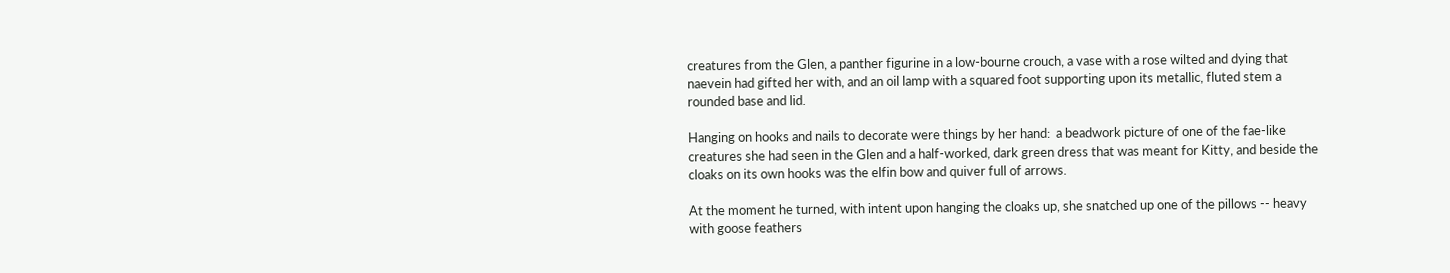creatures from the Glen, a panther figurine in a low-bourne crouch, a vase with a rose wilted and dying that naevein had gifted her with, and an oil lamp with a squared foot supporting upon its metallic, fluted stem a rounded base and lid.

Hanging on hooks and nails to decorate were things by her hand:  a beadwork picture of one of the fae-like creatures she had seen in the Glen and a half-worked, dark green dress that was meant for Kitty, and beside the cloaks on its own hooks was the elfin bow and quiver full of arrows.

At the moment he turned, with intent upon hanging the cloaks up, she snatched up one of the pillows -- heavy with goose feathers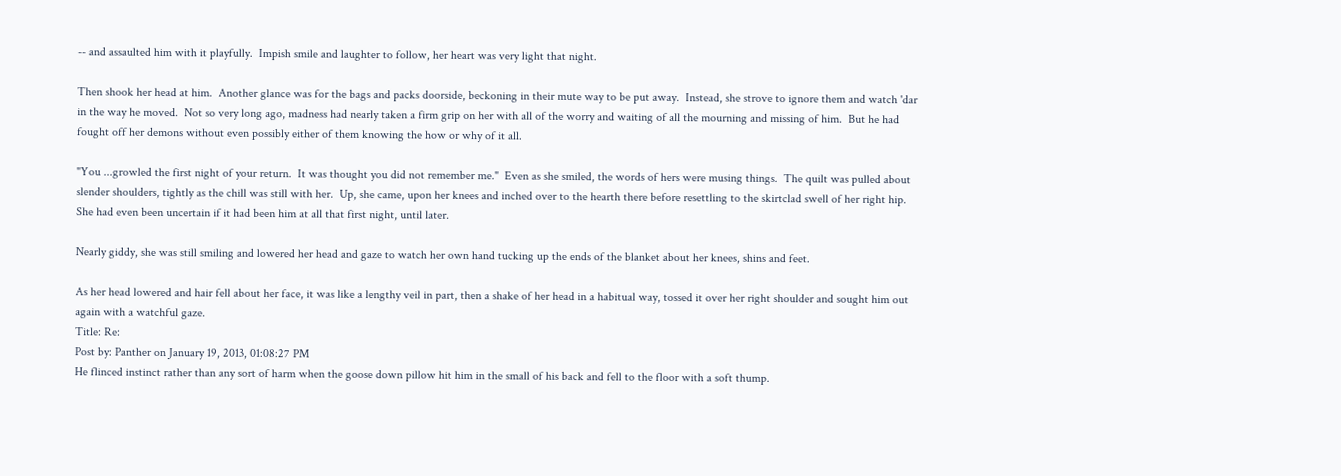-- and assaulted him with it playfully.  Impish smile and laughter to follow, her heart was very light that night.

Then shook her head at him.  Another glance was for the bags and packs doorside, beckoning in their mute way to be put away.  Instead, she strove to ignore them and watch 'dar in the way he moved.  Not so very long ago, madness had nearly taken a firm grip on her with all of the worry and waiting of all the mourning and missing of him.  But he had fought off her demons without even possibly either of them knowing the how or why of it all.

"You ...growled the first night of your return.  It was thought you did not remember me."  Even as she smiled, the words of hers were musing things.  The quilt was pulled about slender shoulders, tightly as the chill was still with her.  Up, she came, upon her knees and inched over to the hearth there before resettling to the skirtclad swell of her right hip.  She had even been uncertain if it had been him at all that first night, until later.

Nearly giddy, she was still smiling and lowered her head and gaze to watch her own hand tucking up the ends of the blanket about her knees, shins and feet.

As her head lowered and hair fell about her face, it was like a lengthy veil in part, then a shake of her head in a habitual way, tossed it over her right shoulder and sought him out again with a watchful gaze.
Title: Re:
Post by: Panther on January 19, 2013, 01:08:27 PM
He flinced instinct rather than any sort of harm when the goose down pillow hit him in the small of his back and fell to the floor with a soft thump.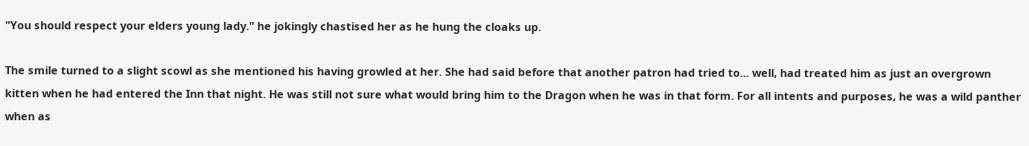"You should respect your elders young lady." he jokingly chastised her as he hung the cloaks up.

The smile turned to a slight scowl as she mentioned his having growled at her. She had said before that another patron had tried to... well, had treated him as just an overgrown kitten when he had entered the Inn that night. He was still not sure what would bring him to the Dragon when he was in that form. For all intents and purposes, he was a wild panther when as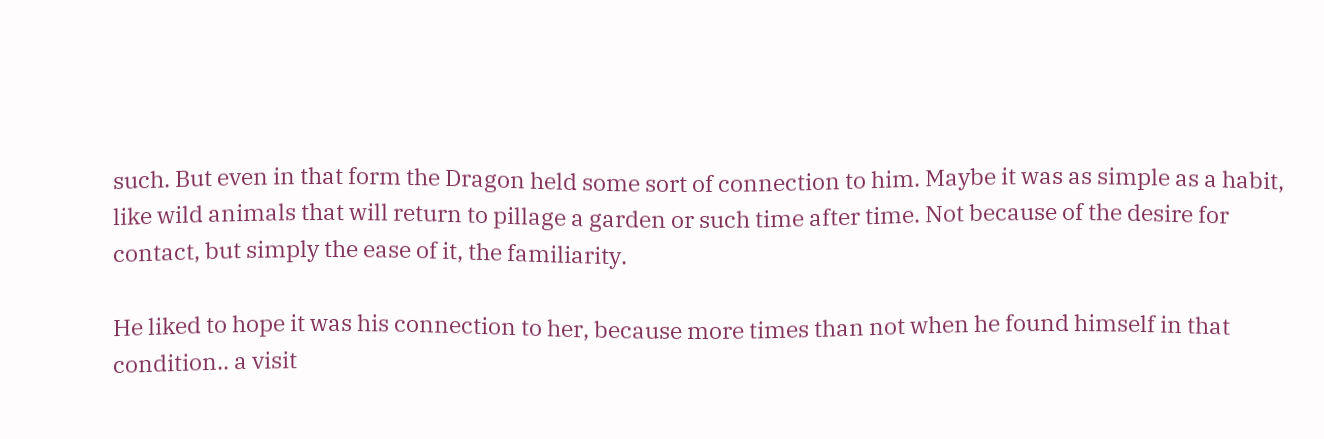such. But even in that form the Dragon held some sort of connection to him. Maybe it was as simple as a habit, like wild animals that will return to pillage a garden or such time after time. Not because of the desire for contact, but simply the ease of it, the familiarity.

He liked to hope it was his connection to her, because more times than not when he found himself in that condition.. a visit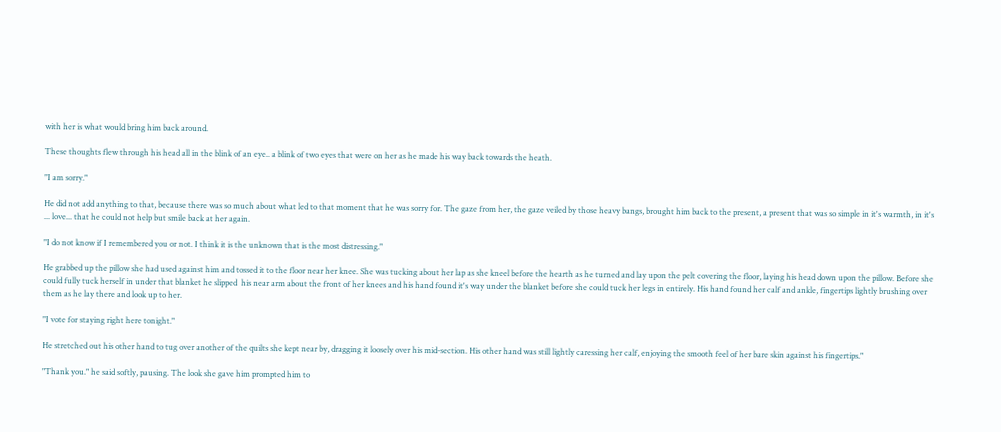with her is what would bring him back around.

These thoughts flew through his head all in the blink of an eye.. a blink of two eyes that were on her as he made his way back towards the heath.

"I am sorry."

He did not add anything to that, because there was so much about what led to that moment that he was sorry for. The gaze from her, the gaze veiled by those heavy bangs, brought him back to the present, a present that was so simple in it's warmth, in it's ... love... that he could not help but smile back at her again.

"I do not know if I remembered you or not. I think it is the unknown that is the most distressing."

He grabbed up the pillow she had used against him and tossed it to the floor near her knee. She was tucking about her lap as she kneel before the hearth as he turned and lay upon the pelt covering the floor, laying his head down upon the pillow. Before she could fully tuck herself in under that blanket he slipped  his near arm about the front of her knees and his hand found it's way under the blanket before she could tuck her legs in entirely. His hand found her calf and ankle, fingertips lightly brushing over them as he lay there and look up to her.

"I vote for staying right here tonight."

He stretched out his other hand to tug over another of the quilts she kept near by, dragging it loosely over his mid-section. His other hand was still lightly caressing her calf, enjoying the smooth feel of her bare skin against his fingertips."

"Thank you." he said softly, pausing. The look she gave him prompted him to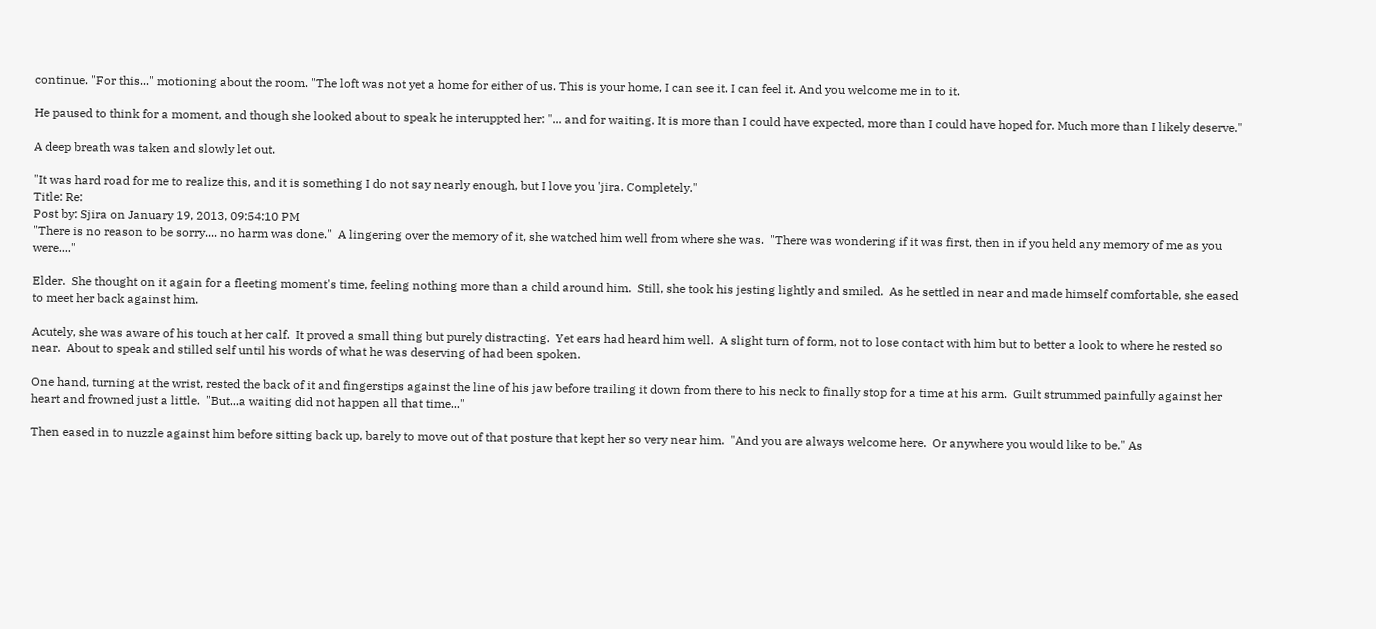continue. "For this..." motioning about the room. "The loft was not yet a home for either of us. This is your home, I can see it. I can feel it. And you welcome me in to it.

He paused to think for a moment, and though she looked about to speak he interuppted her: "... and for waiting. It is more than I could have expected, more than I could have hoped for. Much more than I likely deserve."

A deep breath was taken and slowly let out.

"It was hard road for me to realize this, and it is something I do not say nearly enough, but I love you 'jira. Completely."
Title: Re:
Post by: Sjira on January 19, 2013, 09:54:10 PM
"There is no reason to be sorry.... no harm was done."  A lingering over the memory of it, she watched him well from where she was.  "There was wondering if it was first, then in if you held any memory of me as you were...."

Elder.  She thought on it again for a fleeting moment's time, feeling nothing more than a child around him.  Still, she took his jesting lightly and smiled.  As he settled in near and made himself comfortable, she eased to meet her back against him.

Acutely, she was aware of his touch at her calf.  It proved a small thing but purely distracting.  Yet ears had heard him well.  A slight turn of form, not to lose contact with him but to better a look to where he rested so near.  About to speak and stilled self until his words of what he was deserving of had been spoken.

One hand, turning at the wrist, rested the back of it and fingerstips against the line of his jaw before trailing it down from there to his neck to finally stop for a time at his arm.  Guilt strummed painfully against her heart and frowned just a little.  "But...a waiting did not happen all that time..."

Then eased in to nuzzle against him before sitting back up, barely to move out of that posture that kept her so very near him.  "And you are always welcome here.  Or anywhere you would like to be." As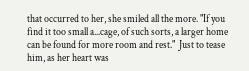that occurred to her, she smiled all the more. "If you find it too small a...cage, of such sorts, a larger home can be found for more room and rest."  Just to tease him, as her heart was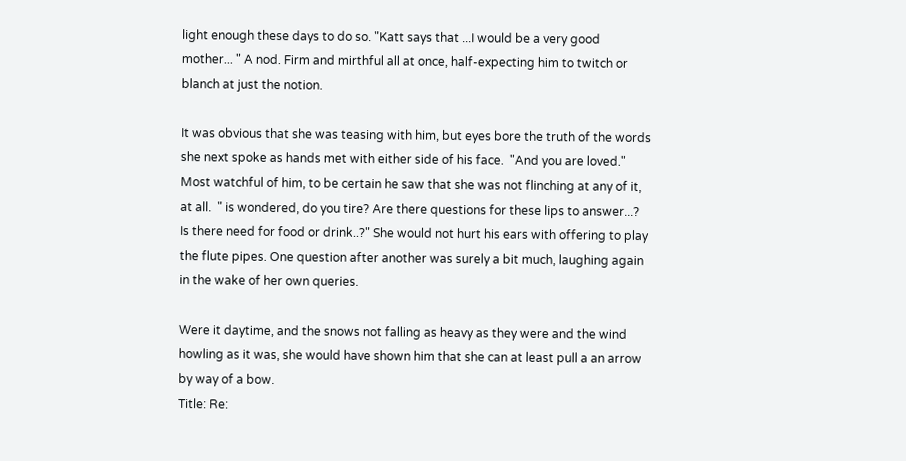light enough these days to do so. "Katt says that ...I would be a very good mother... " A nod. Firm and mirthful all at once, half-expecting him to twitch or blanch at just the notion.

It was obvious that she was teasing with him, but eyes bore the truth of the words she next spoke as hands met with either side of his face.  "And you are loved."  Most watchful of him, to be certain he saw that she was not flinching at any of it, at all.  " is wondered, do you tire? Are there questions for these lips to answer...? Is there need for food or drink..?" She would not hurt his ears with offering to play the flute pipes. One question after another was surely a bit much, laughing again in the wake of her own queries.

Were it daytime, and the snows not falling as heavy as they were and the wind howling as it was, she would have shown him that she can at least pull a an arrow by way of a bow.
Title: Re: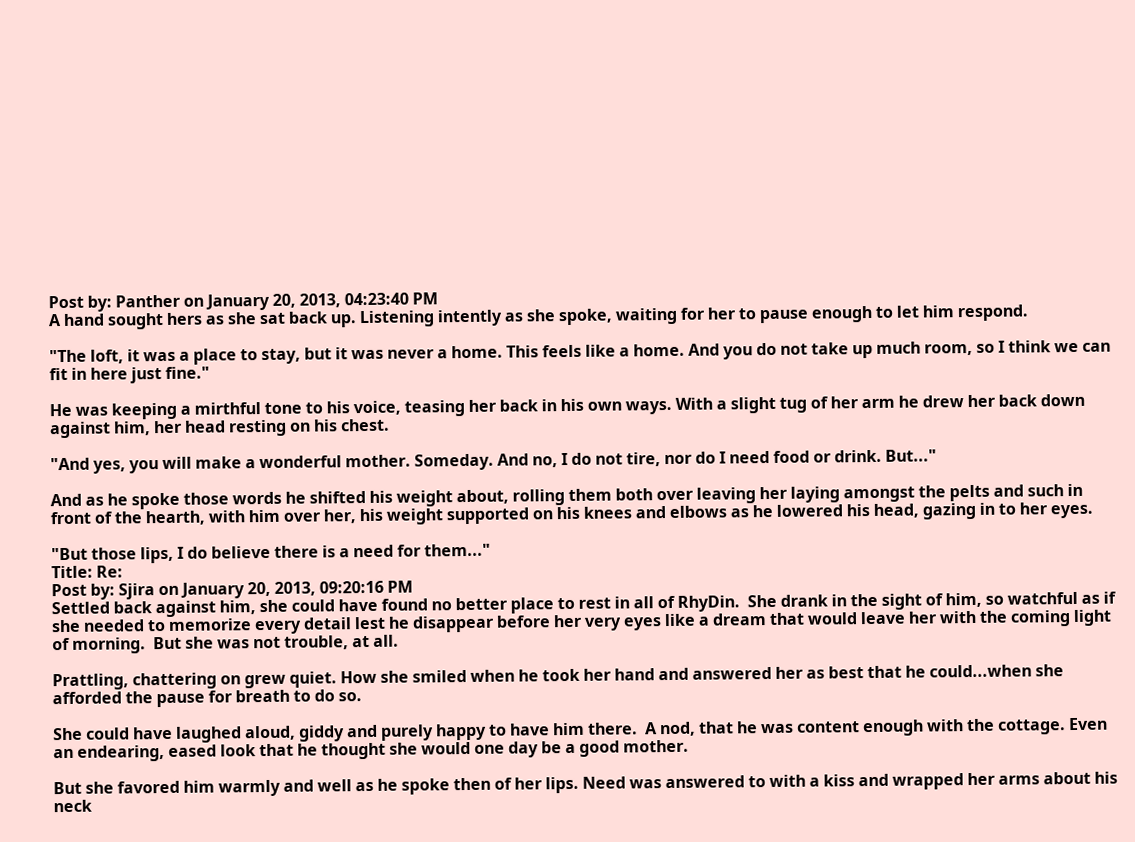Post by: Panther on January 20, 2013, 04:23:40 PM
A hand sought hers as she sat back up. Listening intently as she spoke, waiting for her to pause enough to let him respond.

"The loft, it was a place to stay, but it was never a home. This feels like a home. And you do not take up much room, so I think we can fit in here just fine."

He was keeping a mirthful tone to his voice, teasing her back in his own ways. With a slight tug of her arm he drew her back down against him, her head resting on his chest.

"And yes, you will make a wonderful mother. Someday. And no, I do not tire, nor do I need food or drink. But..."

And as he spoke those words he shifted his weight about, rolling them both over leaving her laying amongst the pelts and such in front of the hearth, with him over her, his weight supported on his knees and elbows as he lowered his head, gazing in to her eyes.

"But those lips, I do believe there is a need for them..."
Title: Re:
Post by: Sjira on January 20, 2013, 09:20:16 PM
Settled back against him, she could have found no better place to rest in all of RhyDin.  She drank in the sight of him, so watchful as if she needed to memorize every detail lest he disappear before her very eyes like a dream that would leave her with the coming light of morning.  But she was not trouble, at all.

Prattling, chattering on grew quiet. How she smiled when he took her hand and answered her as best that he could...when she afforded the pause for breath to do so.

She could have laughed aloud, giddy and purely happy to have him there.  A nod, that he was content enough with the cottage. Even an endearing, eased look that he thought she would one day be a good mother.

But she favored him warmly and well as he spoke then of her lips. Need was answered to with a kiss and wrapped her arms about his neck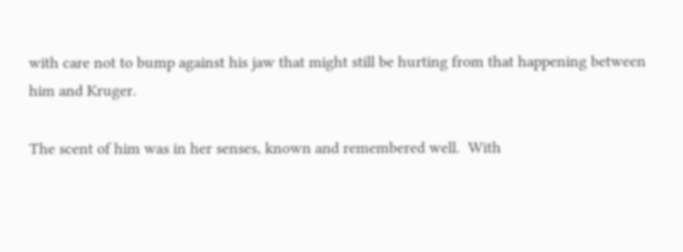with care not to bump against his jaw that might still be hurting from that happening between him and Kruger.

The scent of him was in her senses, known and remembered well.  With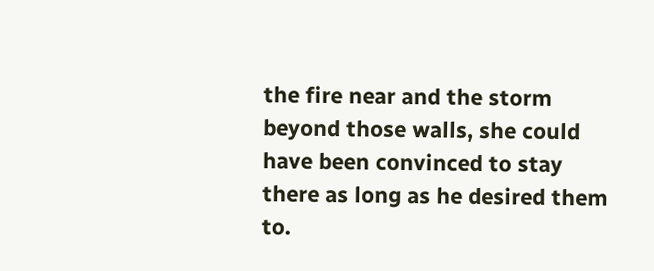the fire near and the storm beyond those walls, she could have been convinced to stay there as long as he desired them to.